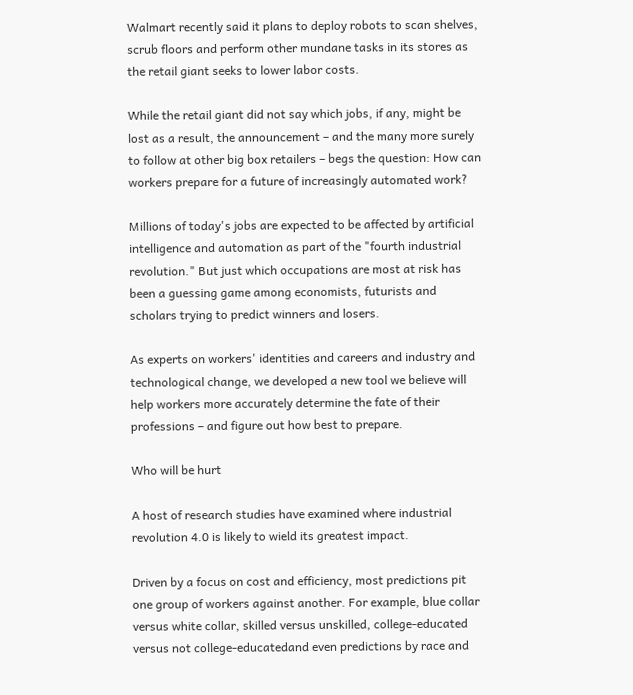Walmart recently said it plans to deploy robots to scan shelves, scrub floors and perform other mundane tasks in its stores as the retail giant seeks to lower labor costs.

While the retail giant did not say which jobs, if any, might be lost as a result, the announcement – and the many more surely to follow at other big box retailers – begs the question: How can workers prepare for a future of increasingly automated work?

Millions of today's jobs are expected to be affected by artificial intelligence and automation as part of the "fourth industrial revolution." But just which occupations are most at risk has been a guessing game among economists, futurists and scholars trying to predict winners and losers.

As experts on workers' identities and careers and industry and technological change, we developed a new tool we believe will help workers more accurately determine the fate of their professions – and figure out how best to prepare.

Who will be hurt

A host of research studies have examined where industrial revolution 4.0 is likely to wield its greatest impact.

Driven by a focus on cost and efficiency, most predictions pit one group of workers against another. For example, blue collar versus white collar, skilled versus unskilled, college-educated versus not college-educatedand even predictions by race and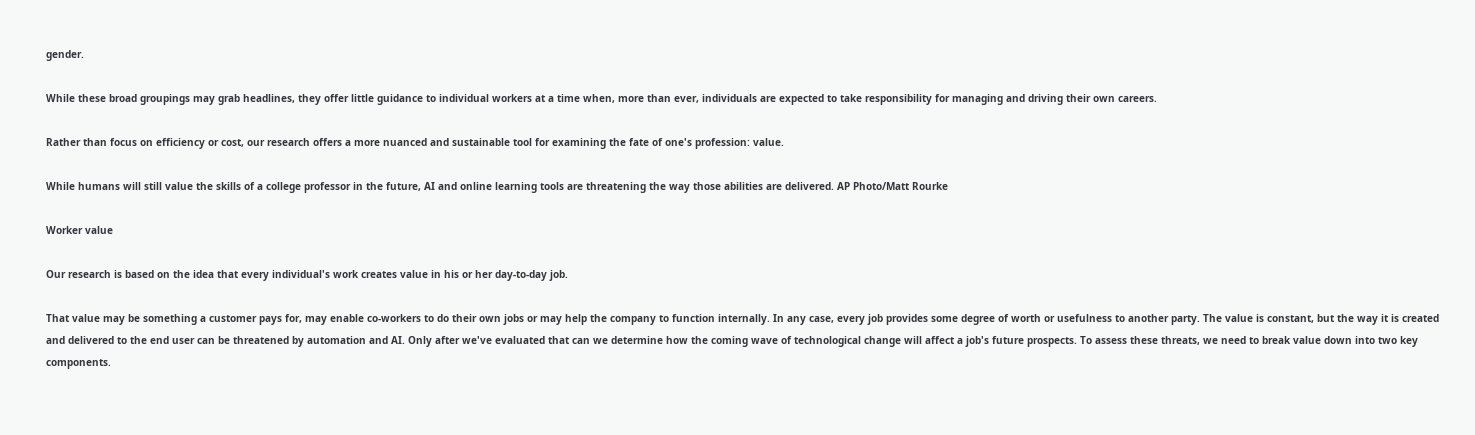gender.

While these broad groupings may grab headlines, they offer little guidance to individual workers at a time when, more than ever, individuals are expected to take responsibility for managing and driving their own careers.

Rather than focus on efficiency or cost, our research offers a more nuanced and sustainable tool for examining the fate of one's profession: value.

While humans will still value the skills of a college professor in the future, AI and online learning tools are threatening the way those abilities are delivered. AP Photo/Matt Rourke

Worker value

Our research is based on the idea that every individual's work creates value in his or her day-to-day job.

That value may be something a customer pays for, may enable co-workers to do their own jobs or may help the company to function internally. In any case, every job provides some degree of worth or usefulness to another party. The value is constant, but the way it is created and delivered to the end user can be threatened by automation and AI. Only after we've evaluated that can we determine how the coming wave of technological change will affect a job's future prospects. To assess these threats, we need to break value down into two key components.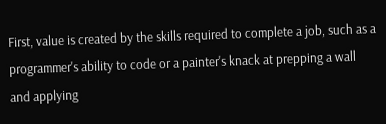First, value is created by the skills required to complete a job, such as a programmer's ability to code or a painter's knack at prepping a wall and applying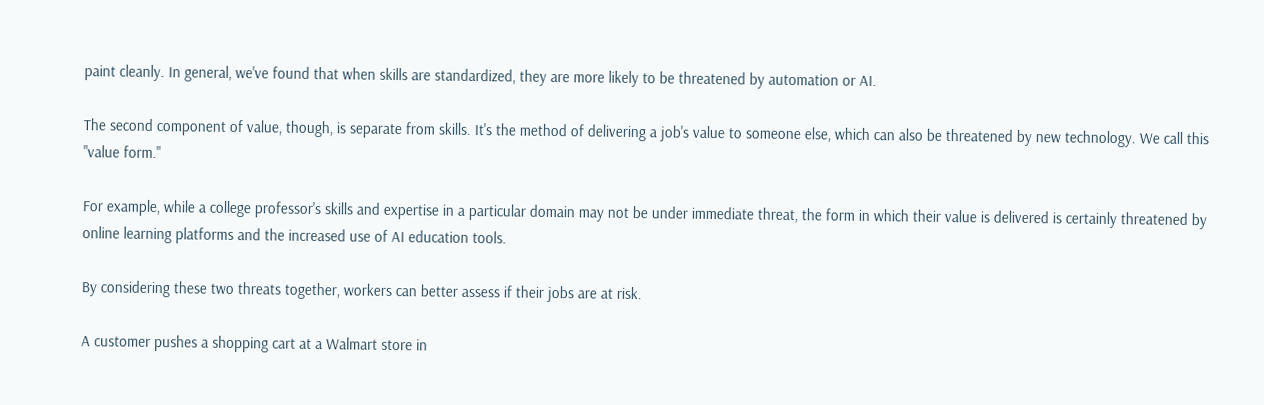paint cleanly. In general, we've found that when skills are standardized, they are more likely to be threatened by automation or AI.

The second component of value, though, is separate from skills. It's the method of delivering a job's value to someone else, which can also be threatened by new technology. We call this "value form."

For example, while a college professor's skills and expertise in a particular domain may not be under immediate threat, the form in which their value is delivered is certainly threatened by online learning platforms and the increased use of AI education tools.

By considering these two threats together, workers can better assess if their jobs are at risk.

A customer pushes a shopping cart at a Walmart store in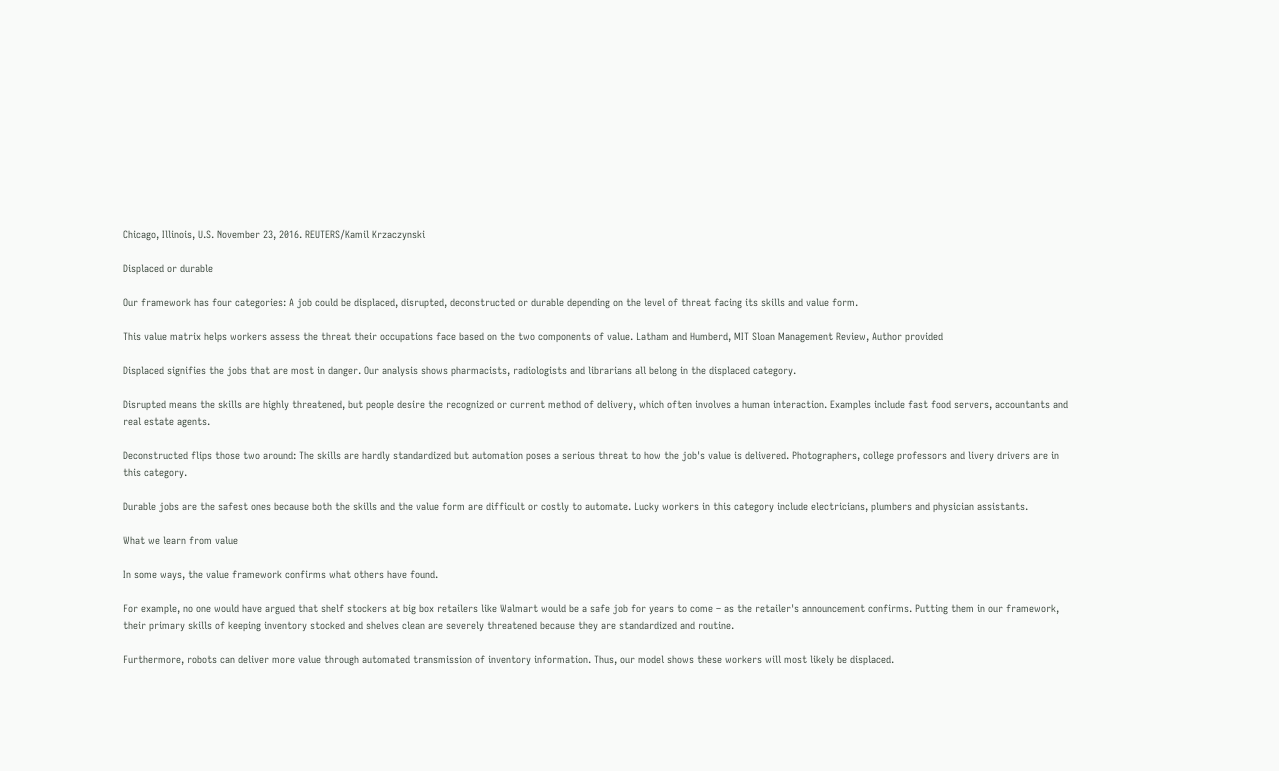Chicago, Illinois, U.S. November 23, 2016. REUTERS/Kamil Krzaczynski

Displaced or durable

Our framework has four categories: A job could be displaced, disrupted, deconstructed or durable depending on the level of threat facing its skills and value form.

This value matrix helps workers assess the threat their occupations face based on the two components of value. Latham and Humberd, MIT Sloan Management Review, Author provided

Displaced signifies the jobs that are most in danger. Our analysis shows pharmacists, radiologists and librarians all belong in the displaced category.

Disrupted means the skills are highly threatened, but people desire the recognized or current method of delivery, which often involves a human interaction. Examples include fast food servers, accountants and real estate agents.

Deconstructed flips those two around: The skills are hardly standardized but automation poses a serious threat to how the job's value is delivered. Photographers, college professors and livery drivers are in this category.

Durable jobs are the safest ones because both the skills and the value form are difficult or costly to automate. Lucky workers in this category include electricians, plumbers and physician assistants.

What we learn from value

In some ways, the value framework confirms what others have found.

For example, no one would have argued that shelf stockers at big box retailers like Walmart would be a safe job for years to come – as the retailer's announcement confirms. Putting them in our framework, their primary skills of keeping inventory stocked and shelves clean are severely threatened because they are standardized and routine.

Furthermore, robots can deliver more value through automated transmission of inventory information. Thus, our model shows these workers will most likely be displaced.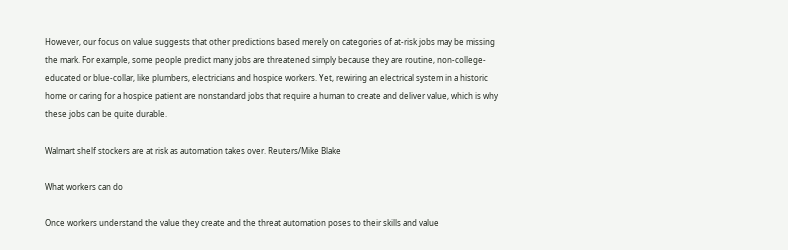However, our focus on value suggests that other predictions based merely on categories of at-risk jobs may be missing the mark. For example, some people predict many jobs are threatened simply because they are routine, non-college-educated or blue-collar, like plumbers, electricians and hospice workers. Yet, rewiring an electrical system in a historic home or caring for a hospice patient are nonstandard jobs that require a human to create and deliver value, which is why these jobs can be quite durable.

Walmart shelf stockers are at risk as automation takes over. Reuters/Mike Blake

What workers can do

Once workers understand the value they create and the threat automation poses to their skills and value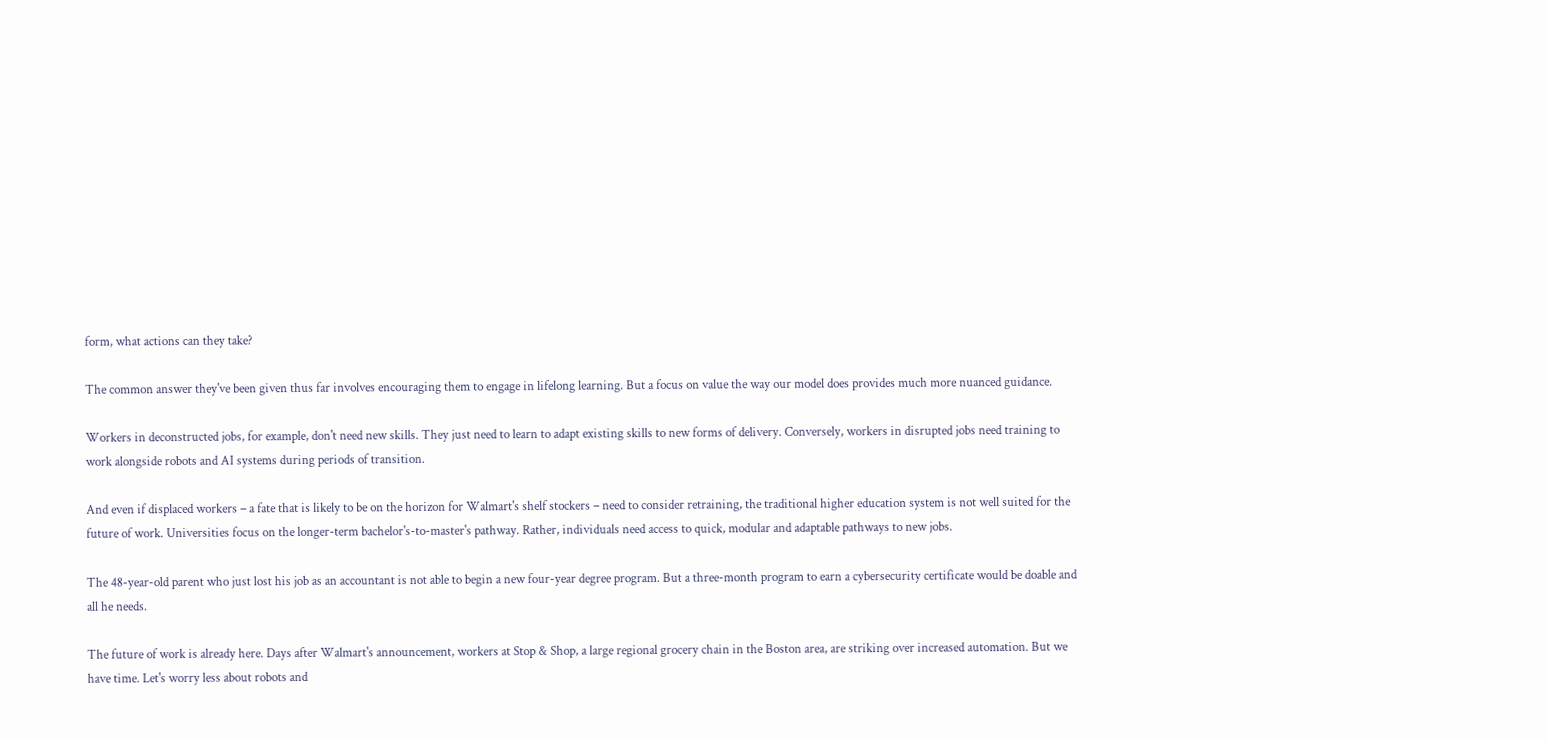form, what actions can they take?

The common answer they've been given thus far involves encouraging them to engage in lifelong learning. But a focus on value the way our model does provides much more nuanced guidance.

Workers in deconstructed jobs, for example, don't need new skills. They just need to learn to adapt existing skills to new forms of delivery. Conversely, workers in disrupted jobs need training to work alongside robots and AI systems during periods of transition.

And even if displaced workers – a fate that is likely to be on the horizon for Walmart's shelf stockers – need to consider retraining, the traditional higher education system is not well suited for the future of work. Universities focus on the longer-term bachelor's-to-master's pathway. Rather, individuals need access to quick, modular and adaptable pathways to new jobs.

The 48-year-old parent who just lost his job as an accountant is not able to begin a new four-year degree program. But a three-month program to earn a cybersecurity certificate would be doable and all he needs.

The future of work is already here. Days after Walmart's announcement, workers at Stop & Shop, a large regional grocery chain in the Boston area, are striking over increased automation. But we have time. Let's worry less about robots and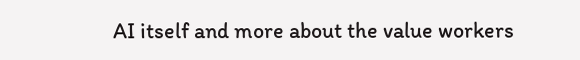AI itself and more about the value workers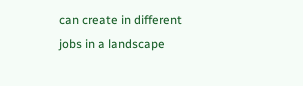can create in different jobs in a landscape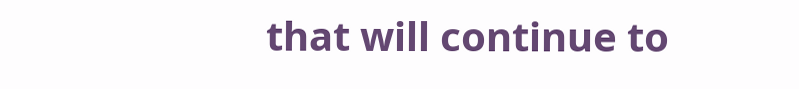that will continue to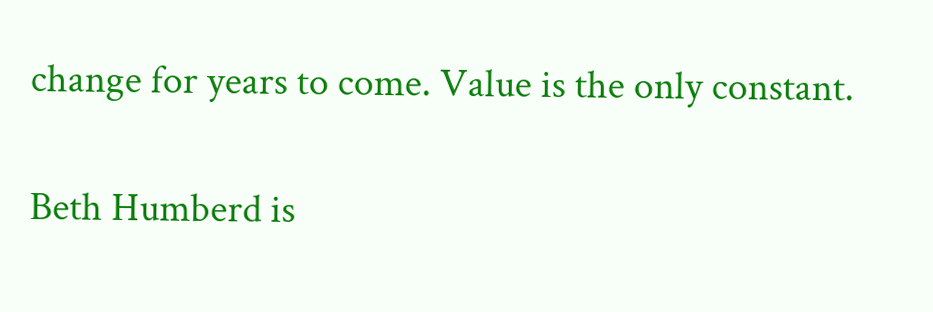change for years to come. Value is the only constant.

Beth Humberd is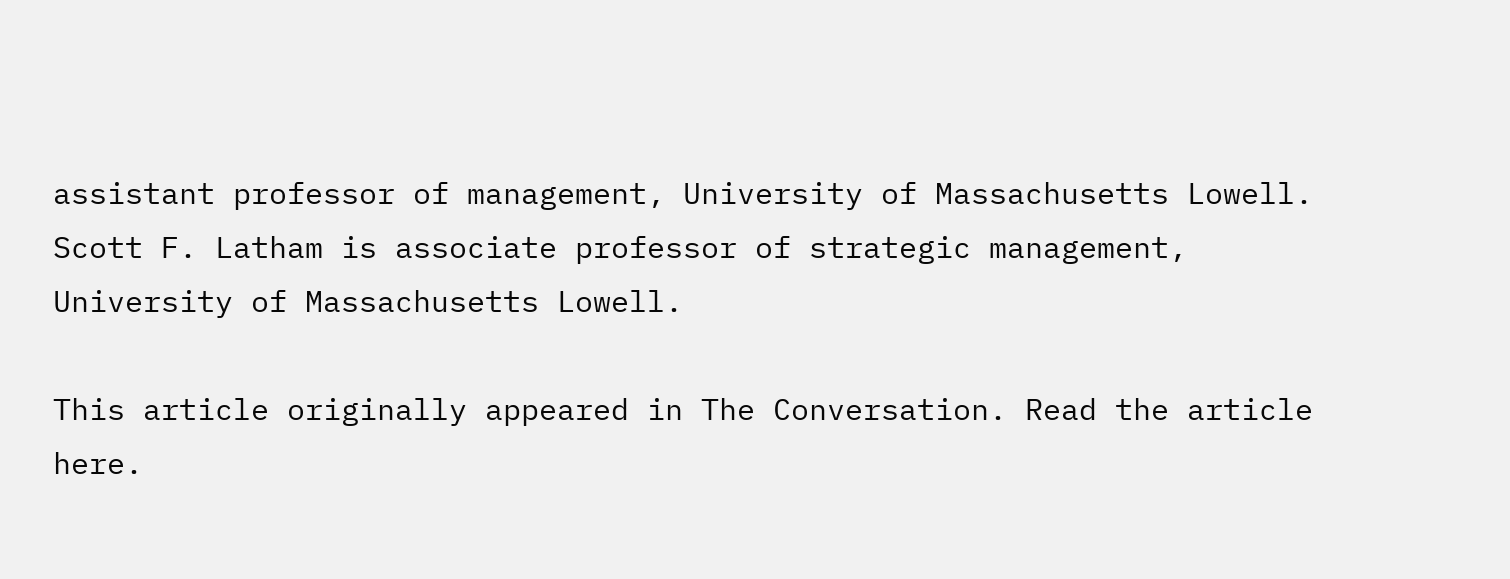assistant professor of management, University of Massachusetts Lowell. Scott F. Latham is associate professor of strategic management, University of Massachusetts Lowell.

This article originally appeared in The Conversation. Read the article here.